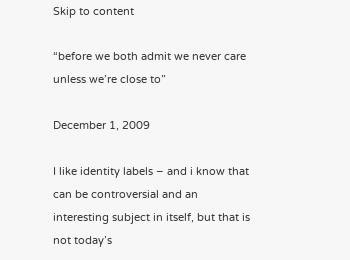Skip to content

“before we both admit we never care unless we’re close to”

December 1, 2009

I like identity labels – and i know that can be controversial and an interesting subject in itself, but that is not today’s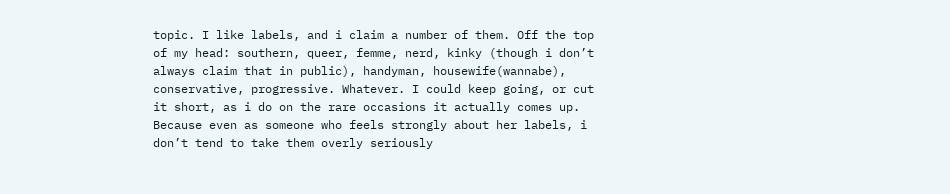topic. I like labels, and i claim a number of them. Off the top of my head: southern, queer, femme, nerd, kinky (though i don’t always claim that in public), handyman, housewife(wannabe), conservative, progressive. Whatever. I could keep going, or cut it short, as i do on the rare occasions it actually comes up. Because even as someone who feels strongly about her labels, i don’t tend to take them overly seriously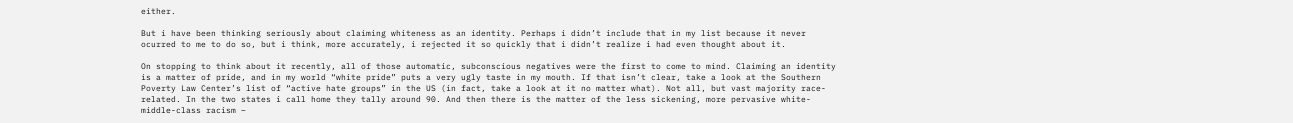either.

But i have been thinking seriously about claiming whiteness as an identity. Perhaps i didn’t include that in my list because it never ocurred to me to do so, but i think, more accurately, i rejected it so quickly that i didn’t realize i had even thought about it.

On stopping to think about it recently, all of those automatic, subconscious negatives were the first to come to mind. Claiming an identity is a matter of pride, and in my world “white pride” puts a very ugly taste in my mouth. If that isn’t clear, take a look at the Southern Poverty Law Center’s list of “active hate groups” in the US (in fact, take a look at it no matter what). Not all, but vast majority race-related. In the two states i call home they tally around 90. And then there is the matter of the less sickening, more pervasive white-middle-class racism –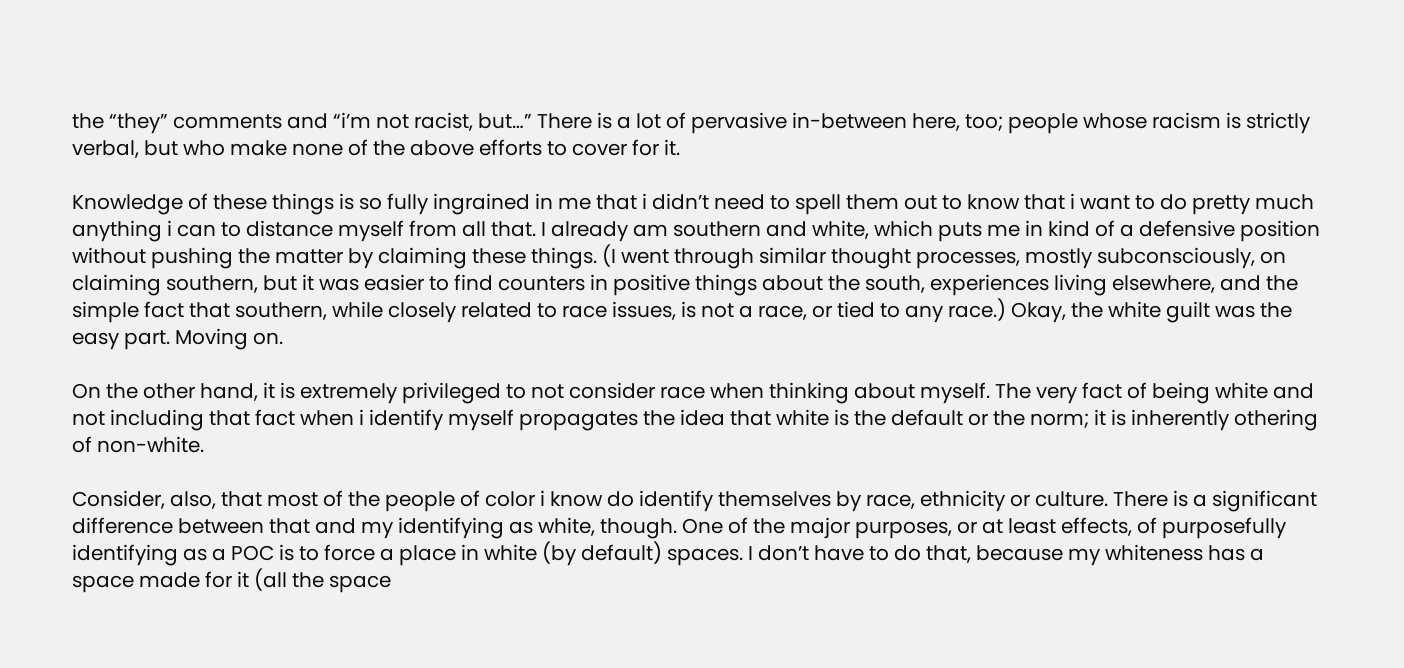the “they” comments and “i’m not racist, but…” There is a lot of pervasive in-between here, too; people whose racism is strictly verbal, but who make none of the above efforts to cover for it.

Knowledge of these things is so fully ingrained in me that i didn’t need to spell them out to know that i want to do pretty much anything i can to distance myself from all that. I already am southern and white, which puts me in kind of a defensive position without pushing the matter by claiming these things. (I went through similar thought processes, mostly subconsciously, on claiming southern, but it was easier to find counters in positive things about the south, experiences living elsewhere, and the simple fact that southern, while closely related to race issues, is not a race, or tied to any race.) Okay, the white guilt was the easy part. Moving on.

On the other hand, it is extremely privileged to not consider race when thinking about myself. The very fact of being white and not including that fact when i identify myself propagates the idea that white is the default or the norm; it is inherently othering of non-white.

Consider, also, that most of the people of color i know do identify themselves by race, ethnicity or culture. There is a significant difference between that and my identifying as white, though. One of the major purposes, or at least effects, of purposefully identifying as a POC is to force a place in white (by default) spaces. I don’t have to do that, because my whiteness has a space made for it (all the space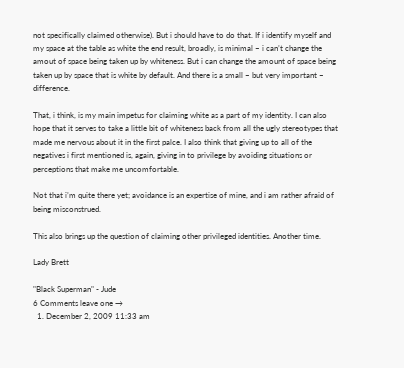not specifically claimed otherwise). But i should have to do that. If i identify myself and my space at the table as white the end result, broadly, is minimal – i can’t change the amout of space being taken up by whiteness. But i can change the amount of space being taken up by space that is white by default. And there is a small – but very important – difference.

That, i think, is my main impetus for claiming white as a part of my identity. I can also hope that it serves to take a little bit of whiteness back from all the ugly stereotypes that made me nervous about it in the first palce. I also think that giving up to all of the negatives i first mentioned is, again, giving in to privilege by avoiding situations or perceptions that make me uncomfortable.

Not that i’m quite there yet; avoidance is an expertise of mine, and i am rather afraid of being misconstrued.

This also brings up the question of claiming other privileged identities. Another time.

Lady Brett

"Black Superman" - Jude
6 Comments leave one →
  1. December 2, 2009 11:33 am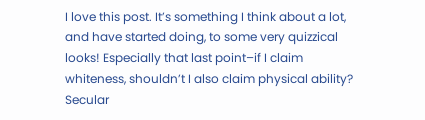I love this post. It’s something I think about a lot, and have started doing, to some very quizzical looks! Especially that last point–if I claim whiteness, shouldn’t I also claim physical ability? Secular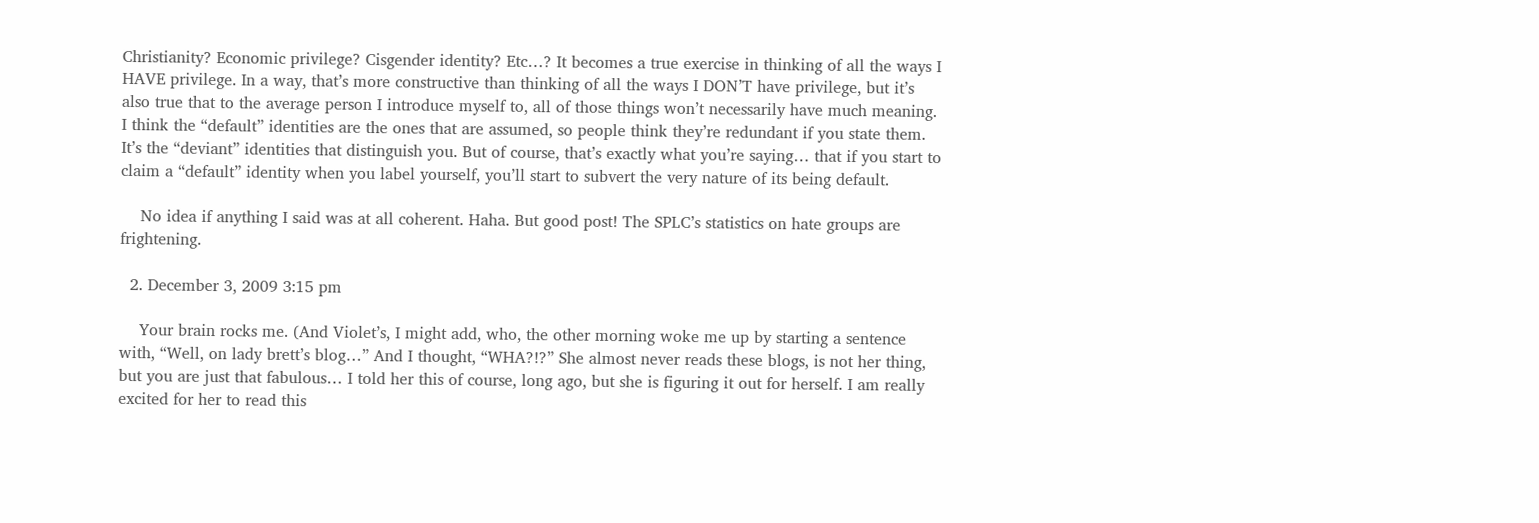Christianity? Economic privilege? Cisgender identity? Etc…? It becomes a true exercise in thinking of all the ways I HAVE privilege. In a way, that’s more constructive than thinking of all the ways I DON’T have privilege, but it’s also true that to the average person I introduce myself to, all of those things won’t necessarily have much meaning. I think the “default” identities are the ones that are assumed, so people think they’re redundant if you state them. It’s the “deviant” identities that distinguish you. But of course, that’s exactly what you’re saying… that if you start to claim a “default” identity when you label yourself, you’ll start to subvert the very nature of its being default.

    No idea if anything I said was at all coherent. Haha. But good post! The SPLC’s statistics on hate groups are frightening.

  2. December 3, 2009 3:15 pm

    Your brain rocks me. (And Violet’s, I might add, who, the other morning woke me up by starting a sentence with, “Well, on lady brett’s blog…” And I thought, “WHA?!?” She almost never reads these blogs, is not her thing, but you are just that fabulous… I told her this of course, long ago, but she is figuring it out for herself. I am really excited for her to read this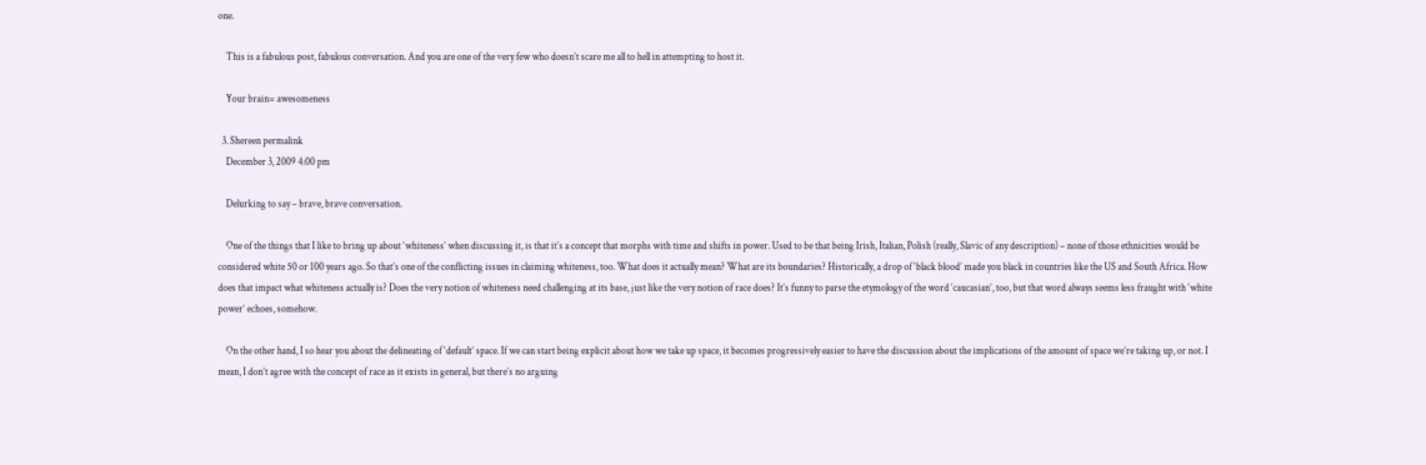one.

    This is a fabulous post, fabulous conversation. And you are one of the very few who doesn’t scare me all to hell in attempting to host it.

    Your brain= awesomeness

  3. Shereen permalink
    December 3, 2009 4:00 pm

    Delurking to say – brave, brave conversation.

    One of the things that I like to bring up about ‘whiteness’ when discussing it, is that it’s a concept that morphs with time and shifts in power. Used to be that being Irish, Italian, Polish (really, Slavic of any description) – none of those ethnicities would be considered white 50 or 100 years ago. So that’s one of the conflicting issues in claiming whiteness, too. What does it actually mean? What are its boundaries? Historically, a drop of ‘black blood’ made you black in countries like the US and South Africa. How does that impact what whiteness actually is? Does the very notion of whiteness need challenging at its base, just like the very notion of race does? It’s funny to parse the etymology of the word ‘caucasian’, too, but that word always seems less fraught with ‘white power’ echoes, somehow.

    On the other hand, I so hear you about the delineating of ‘default’ space. If we can start being explicit about how we take up space, it becomes progressively easier to have the discussion about the implications of the amount of space we’re taking up, or not. I mean, I don’t agree with the concept of race as it exists in general, but there’s no arguing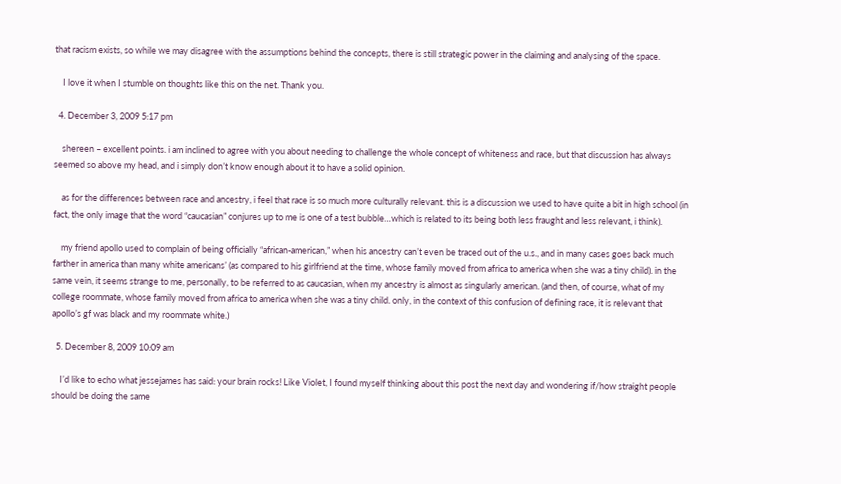that racism exists, so while we may disagree with the assumptions behind the concepts, there is still strategic power in the claiming and analysing of the space.

    I love it when I stumble on thoughts like this on the net. Thank you.

  4. December 3, 2009 5:17 pm

    shereen – excellent points. i am inclined to agree with you about needing to challenge the whole concept of whiteness and race, but that discussion has always seemed so above my head, and i simply don’t know enough about it to have a solid opinion.

    as for the differences between race and ancestry, i feel that race is so much more culturally relevant. this is a discussion we used to have quite a bit in high school (in fact, the only image that the word “caucasian” conjures up to me is one of a test bubble…which is related to its being both less fraught and less relevant, i think).

    my friend apollo used to complain of being officially “african-american,” when his ancestry can’t even be traced out of the u.s., and in many cases goes back much farther in america than many white americans’ (as compared to his girlfriend at the time, whose family moved from africa to america when she was a tiny child). in the same vein, it seems strange to me, personally, to be referred to as caucasian, when my ancestry is almost as singularly american. (and then, of course, what of my college roommate, whose family moved from africa to america when she was a tiny child. only, in the context of this confusion of defining race, it is relevant that apollo’s gf was black and my roommate white.)

  5. December 8, 2009 10:09 am

    I’d like to echo what jessejames has said: your brain rocks! Like Violet, I found myself thinking about this post the next day and wondering if/how straight people should be doing the same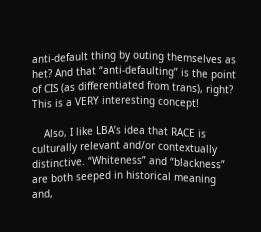anti-default thing by outing themselves as het? And that “anti-defaulting” is the point of CIS (as differentiated from trans), right? This is a VERY interesting concept!

    Also, I like LBA’s idea that RACE is culturally relevant and/or contextually distinctive. “Whiteness” and “blackness” are both seeped in historical meaning and,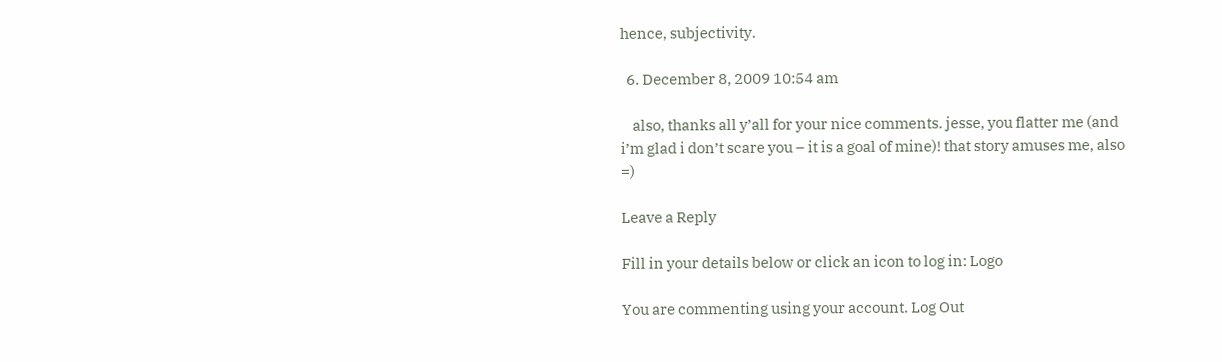hence, subjectivity.

  6. December 8, 2009 10:54 am

    also, thanks all y’all for your nice comments. jesse, you flatter me (and i’m glad i don’t scare you – it is a goal of mine)! that story amuses me, also =)

Leave a Reply

Fill in your details below or click an icon to log in: Logo

You are commenting using your account. Log Out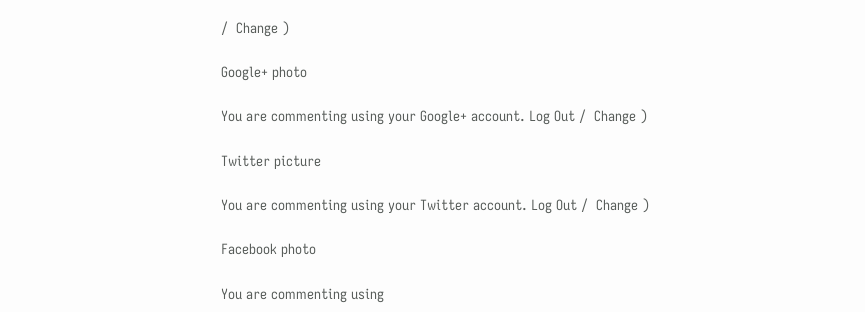/  Change )

Google+ photo

You are commenting using your Google+ account. Log Out /  Change )

Twitter picture

You are commenting using your Twitter account. Log Out /  Change )

Facebook photo

You are commenting using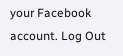your Facebook account. Log Out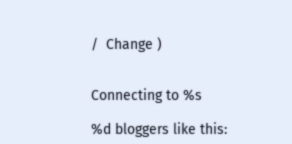/  Change )


Connecting to %s

%d bloggers like this: